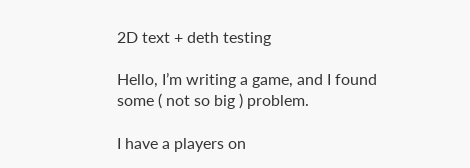2D text + deth testing

Hello, I’m writing a game, and I found some ( not so big ) problem.

I have a players on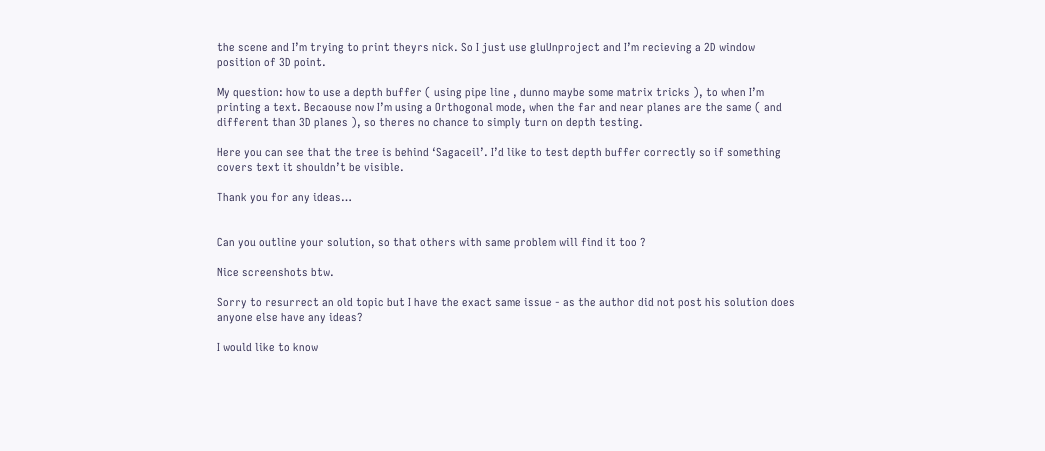the scene and I’m trying to print theyrs nick. So I just use gluUnproject and I’m recieving a 2D window position of 3D point.

My question: how to use a depth buffer ( using pipe line , dunno maybe some matrix tricks ), to when I’m printing a text. Becaouse now I’m using a Orthogonal mode, when the far and near planes are the same ( and different than 3D planes ), so theres no chance to simply turn on depth testing.

Here you can see that the tree is behind ‘Sagaceil’. I’d like to test depth buffer correctly so if something covers text it shouldn’t be visible.

Thank you for any ideas…


Can you outline your solution, so that others with same problem will find it too ?

Nice screenshots btw.

Sorry to resurrect an old topic but I have the exact same issue - as the author did not post his solution does anyone else have any ideas?

I would like to know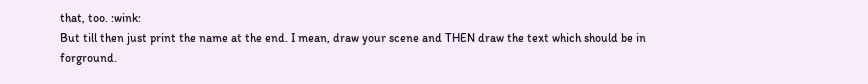that, too. :wink:
But till then just print the name at the end. I mean, draw your scene and THEN draw the text which should be in forground.